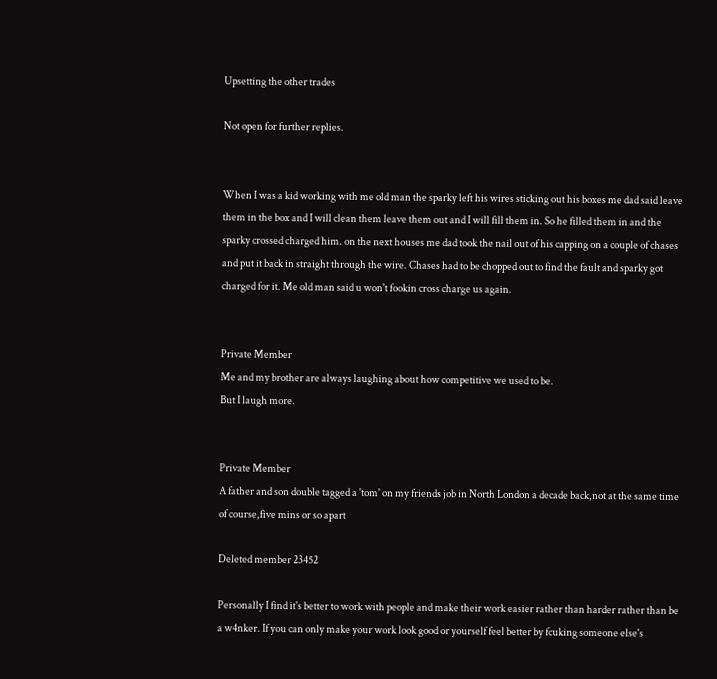Upsetting the other trades

Not open for further replies.


When I was a kid working with me old man the sparky left his wires sticking out his boxes me dad said leave them in the box and I will clean them leave them out and I will fill them in. So he filled them in and the sparky crossed charged him. on the next houses me dad took the nail out of his capping on a couple of chases and put it back in straight through the wire. Chases had to be chopped out to find the fault and sparky got charged for it. Me old man said u won't fookin cross charge us again.


Private Member
Me and my brother are always laughing about how competitive we used to be.
But I laugh more.


Private Member
A father and son double tagged a 'tom' on my friends job in North London a decade back,not at the same time of course,five mins or so apart

Deleted member 23452

Personally I find it's better to work with people and make their work easier rather than harder rather than be a w4nker. If you can only make your work look good or yourself feel better by fcuking someone else's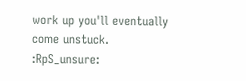work up you'll eventually come unstuck. :RpS_unsure: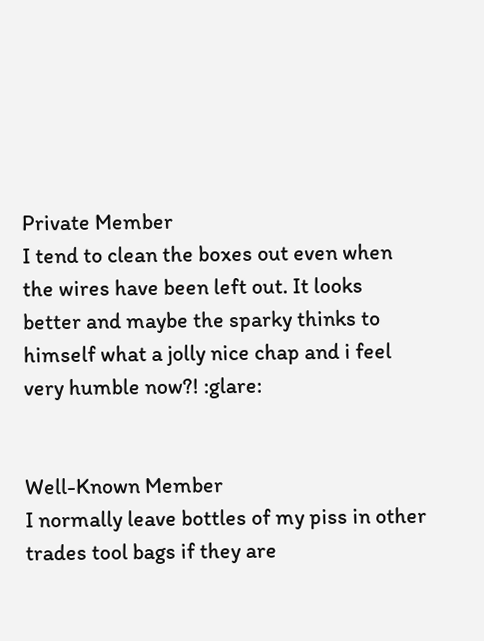Private Member
I tend to clean the boxes out even when the wires have been left out. It looks better and maybe the sparky thinks to himself what a jolly nice chap and i feel very humble now?! :glare:


Well-Known Member
I normally leave bottles of my piss in other trades tool bags if they are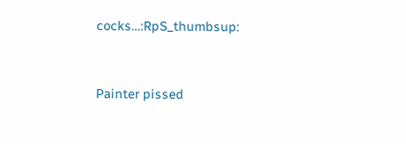cocks...:RpS_thumbsup:


Painter pissed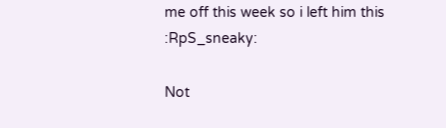me off this week so i left him this :RpS_sneaky:

Not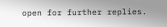open for further replies.